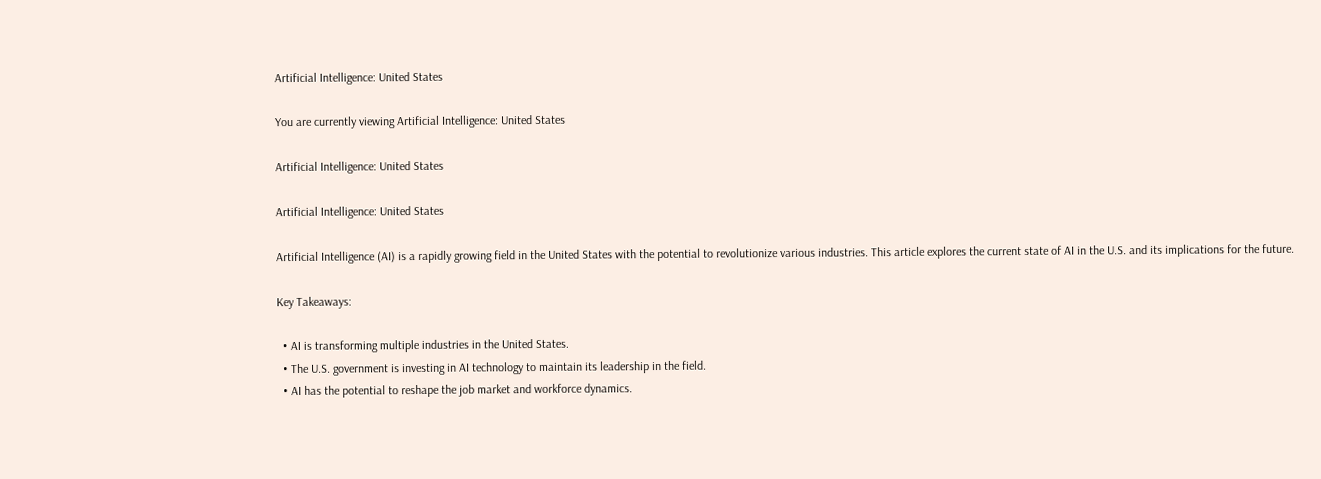Artificial Intelligence: United States

You are currently viewing Artificial Intelligence: United States

Artificial Intelligence: United States

Artificial Intelligence: United States

Artificial Intelligence (AI) is a rapidly growing field in the United States with the potential to revolutionize various industries. This article explores the current state of AI in the U.S. and its implications for the future.

Key Takeaways:

  • AI is transforming multiple industries in the United States.
  • The U.S. government is investing in AI technology to maintain its leadership in the field.
  • AI has the potential to reshape the job market and workforce dynamics.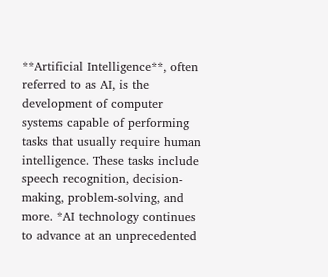**Artificial Intelligence**, often referred to as AI, is the development of computer systems capable of performing tasks that usually require human intelligence. These tasks include speech recognition, decision-making, problem-solving, and more. *AI technology continues to advance at an unprecedented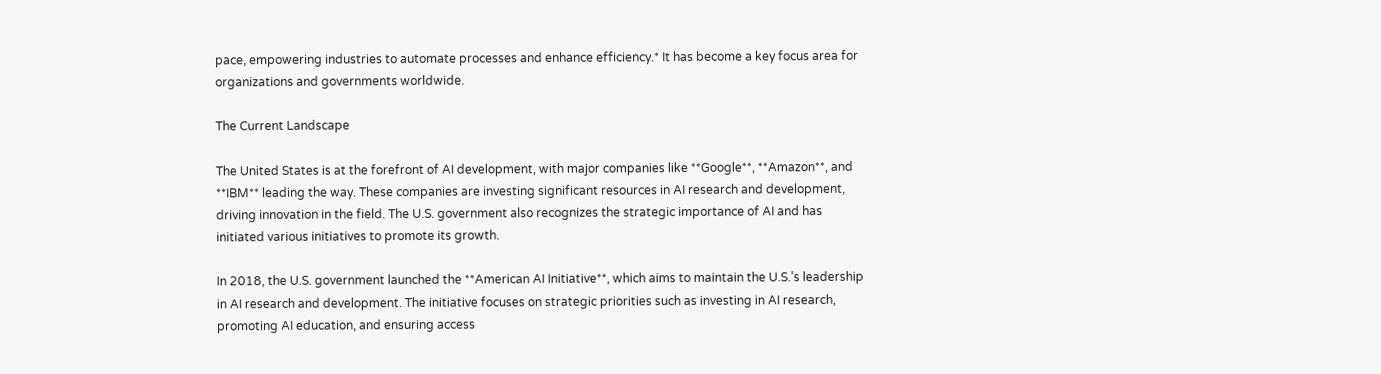pace, empowering industries to automate processes and enhance efficiency.* It has become a key focus area for organizations and governments worldwide.

The Current Landscape

The United States is at the forefront of AI development, with major companies like **Google**, **Amazon**, and **IBM** leading the way. These companies are investing significant resources in AI research and development, driving innovation in the field. The U.S. government also recognizes the strategic importance of AI and has initiated various initiatives to promote its growth.

In 2018, the U.S. government launched the **American AI Initiative**, which aims to maintain the U.S.’s leadership in AI research and development. The initiative focuses on strategic priorities such as investing in AI research, promoting AI education, and ensuring access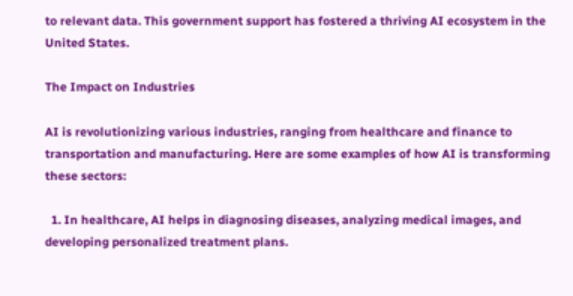to relevant data. This government support has fostered a thriving AI ecosystem in the United States.

The Impact on Industries

AI is revolutionizing various industries, ranging from healthcare and finance to transportation and manufacturing. Here are some examples of how AI is transforming these sectors:

  1. In healthcare, AI helps in diagnosing diseases, analyzing medical images, and developing personalized treatment plans.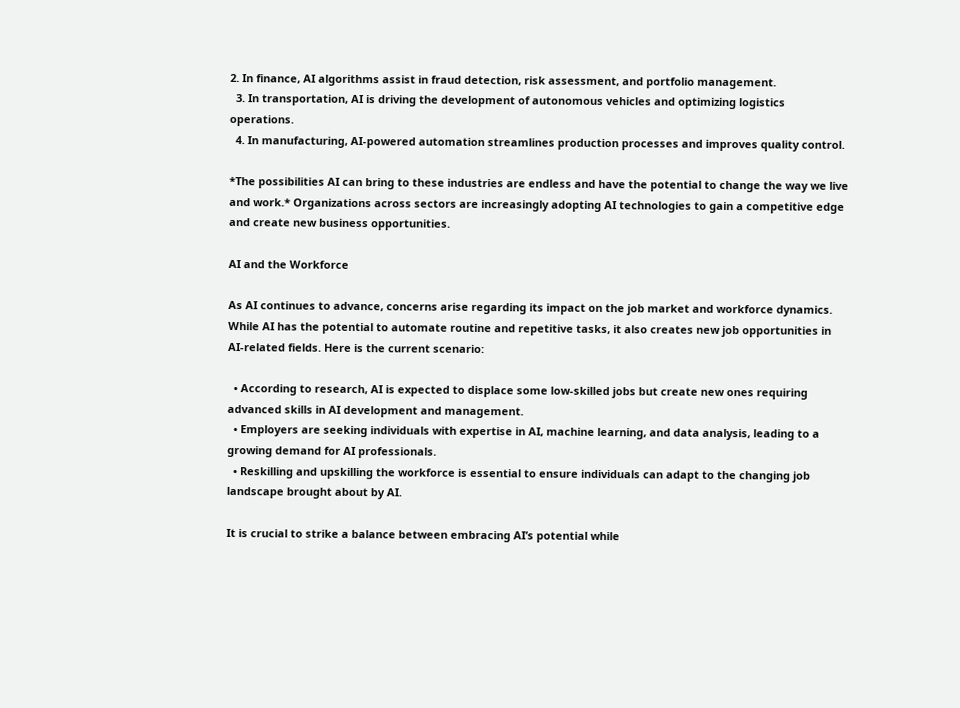2. In finance, AI algorithms assist in fraud detection, risk assessment, and portfolio management.
  3. In transportation, AI is driving the development of autonomous vehicles and optimizing logistics operations.
  4. In manufacturing, AI-powered automation streamlines production processes and improves quality control.

*The possibilities AI can bring to these industries are endless and have the potential to change the way we live and work.* Organizations across sectors are increasingly adopting AI technologies to gain a competitive edge and create new business opportunities.

AI and the Workforce

As AI continues to advance, concerns arise regarding its impact on the job market and workforce dynamics. While AI has the potential to automate routine and repetitive tasks, it also creates new job opportunities in AI-related fields. Here is the current scenario:

  • According to research, AI is expected to displace some low-skilled jobs but create new ones requiring advanced skills in AI development and management.
  • Employers are seeking individuals with expertise in AI, machine learning, and data analysis, leading to a growing demand for AI professionals.
  • Reskilling and upskilling the workforce is essential to ensure individuals can adapt to the changing job landscape brought about by AI.

It is crucial to strike a balance between embracing AI’s potential while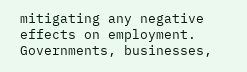mitigating any negative effects on employment. Governments, businesses,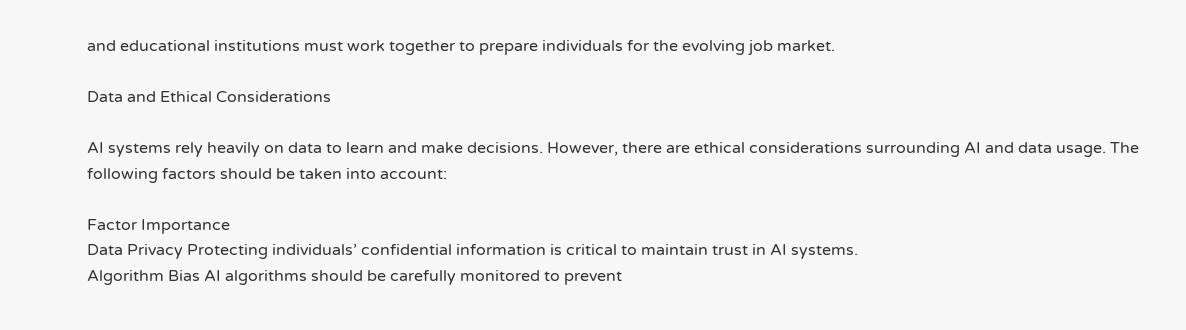and educational institutions must work together to prepare individuals for the evolving job market.

Data and Ethical Considerations

AI systems rely heavily on data to learn and make decisions. However, there are ethical considerations surrounding AI and data usage. The following factors should be taken into account:

Factor Importance
Data Privacy Protecting individuals’ confidential information is critical to maintain trust in AI systems.
Algorithm Bias AI algorithms should be carefully monitored to prevent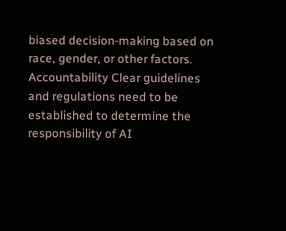biased decision-making based on race, gender, or other factors.
Accountability Clear guidelines and regulations need to be established to determine the responsibility of AI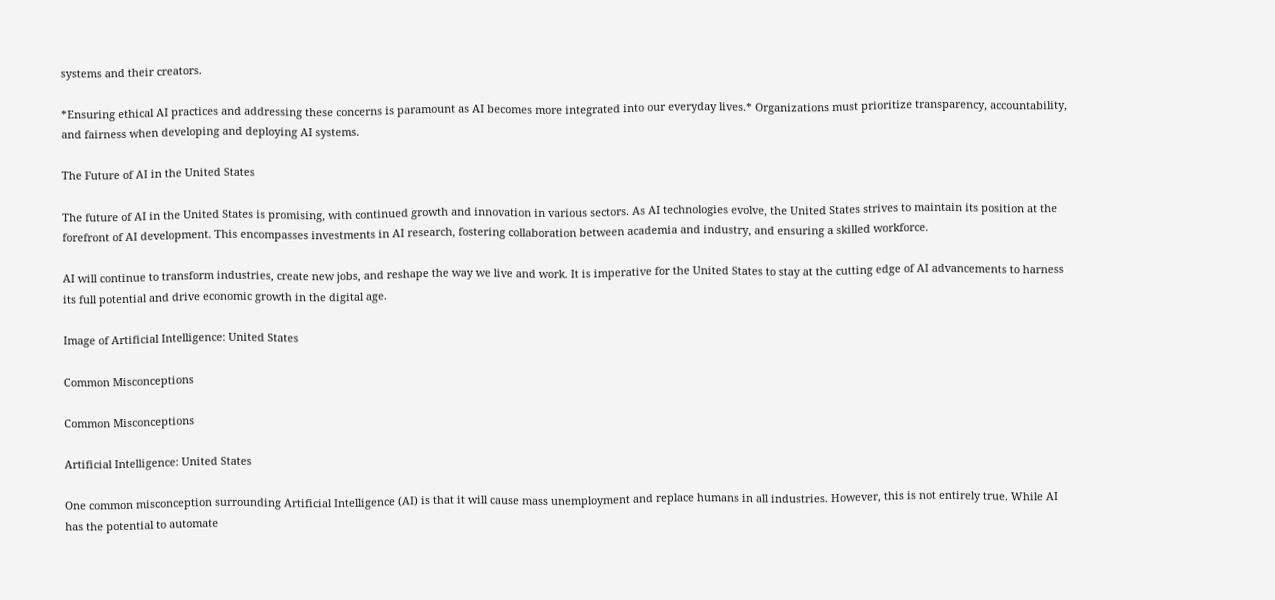systems and their creators.

*Ensuring ethical AI practices and addressing these concerns is paramount as AI becomes more integrated into our everyday lives.* Organizations must prioritize transparency, accountability, and fairness when developing and deploying AI systems.

The Future of AI in the United States

The future of AI in the United States is promising, with continued growth and innovation in various sectors. As AI technologies evolve, the United States strives to maintain its position at the forefront of AI development. This encompasses investments in AI research, fostering collaboration between academia and industry, and ensuring a skilled workforce.

AI will continue to transform industries, create new jobs, and reshape the way we live and work. It is imperative for the United States to stay at the cutting edge of AI advancements to harness its full potential and drive economic growth in the digital age.

Image of Artificial Intelligence: United States

Common Misconceptions

Common Misconceptions

Artificial Intelligence: United States

One common misconception surrounding Artificial Intelligence (AI) is that it will cause mass unemployment and replace humans in all industries. However, this is not entirely true. While AI has the potential to automate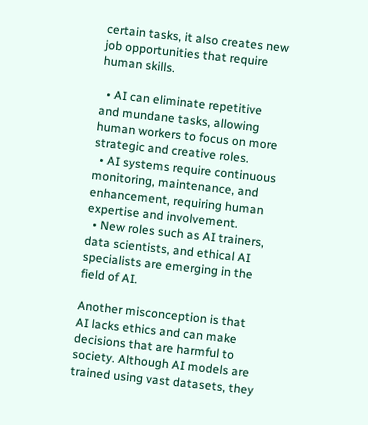certain tasks, it also creates new job opportunities that require human skills.

  • AI can eliminate repetitive and mundane tasks, allowing human workers to focus on more strategic and creative roles.
  • AI systems require continuous monitoring, maintenance, and enhancement, requiring human expertise and involvement.
  • New roles such as AI trainers, data scientists, and ethical AI specialists are emerging in the field of AI.

Another misconception is that AI lacks ethics and can make decisions that are harmful to society. Although AI models are trained using vast datasets, they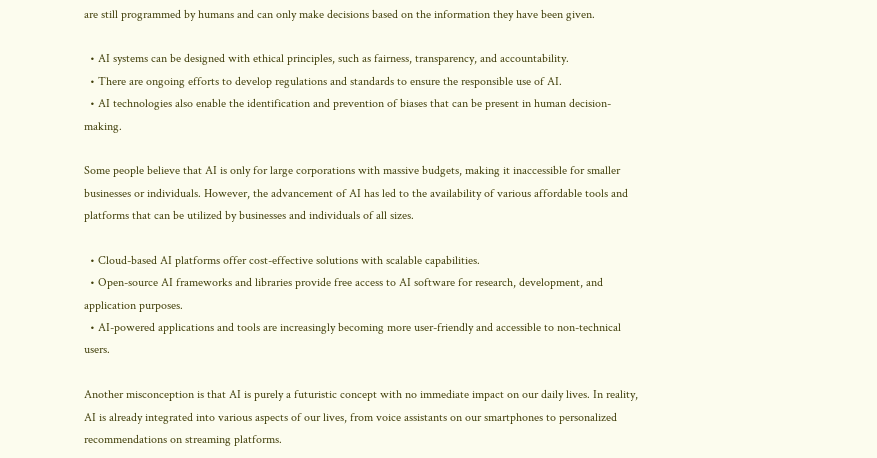are still programmed by humans and can only make decisions based on the information they have been given.

  • AI systems can be designed with ethical principles, such as fairness, transparency, and accountability.
  • There are ongoing efforts to develop regulations and standards to ensure the responsible use of AI.
  • AI technologies also enable the identification and prevention of biases that can be present in human decision-making.

Some people believe that AI is only for large corporations with massive budgets, making it inaccessible for smaller businesses or individuals. However, the advancement of AI has led to the availability of various affordable tools and platforms that can be utilized by businesses and individuals of all sizes.

  • Cloud-based AI platforms offer cost-effective solutions with scalable capabilities.
  • Open-source AI frameworks and libraries provide free access to AI software for research, development, and application purposes.
  • AI-powered applications and tools are increasingly becoming more user-friendly and accessible to non-technical users.

Another misconception is that AI is purely a futuristic concept with no immediate impact on our daily lives. In reality, AI is already integrated into various aspects of our lives, from voice assistants on our smartphones to personalized recommendations on streaming platforms.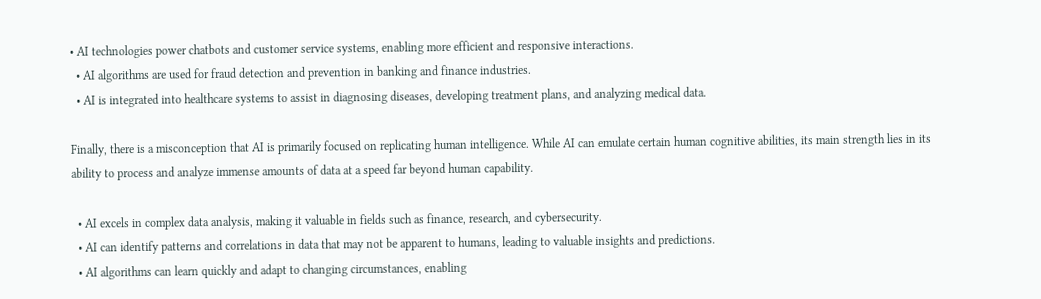• AI technologies power chatbots and customer service systems, enabling more efficient and responsive interactions.
  • AI algorithms are used for fraud detection and prevention in banking and finance industries.
  • AI is integrated into healthcare systems to assist in diagnosing diseases, developing treatment plans, and analyzing medical data.

Finally, there is a misconception that AI is primarily focused on replicating human intelligence. While AI can emulate certain human cognitive abilities, its main strength lies in its ability to process and analyze immense amounts of data at a speed far beyond human capability.

  • AI excels in complex data analysis, making it valuable in fields such as finance, research, and cybersecurity.
  • AI can identify patterns and correlations in data that may not be apparent to humans, leading to valuable insights and predictions.
  • AI algorithms can learn quickly and adapt to changing circumstances, enabling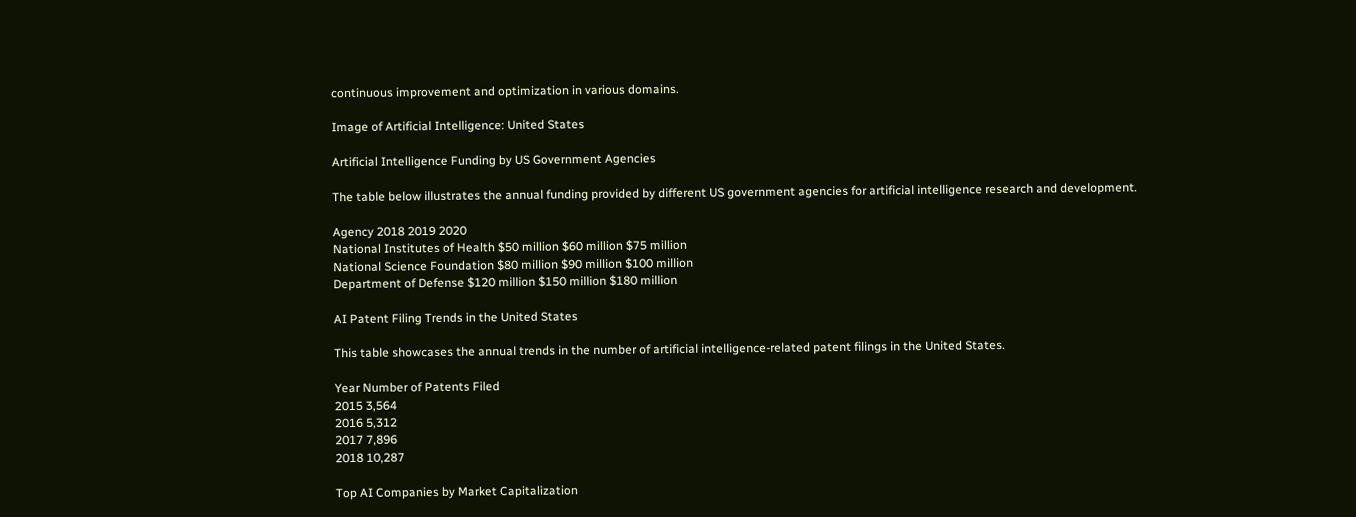continuous improvement and optimization in various domains.

Image of Artificial Intelligence: United States

Artificial Intelligence Funding by US Government Agencies

The table below illustrates the annual funding provided by different US government agencies for artificial intelligence research and development.

Agency 2018 2019 2020
National Institutes of Health $50 million $60 million $75 million
National Science Foundation $80 million $90 million $100 million
Department of Defense $120 million $150 million $180 million

AI Patent Filing Trends in the United States

This table showcases the annual trends in the number of artificial intelligence-related patent filings in the United States.

Year Number of Patents Filed
2015 3,564
2016 5,312
2017 7,896
2018 10,287

Top AI Companies by Market Capitalization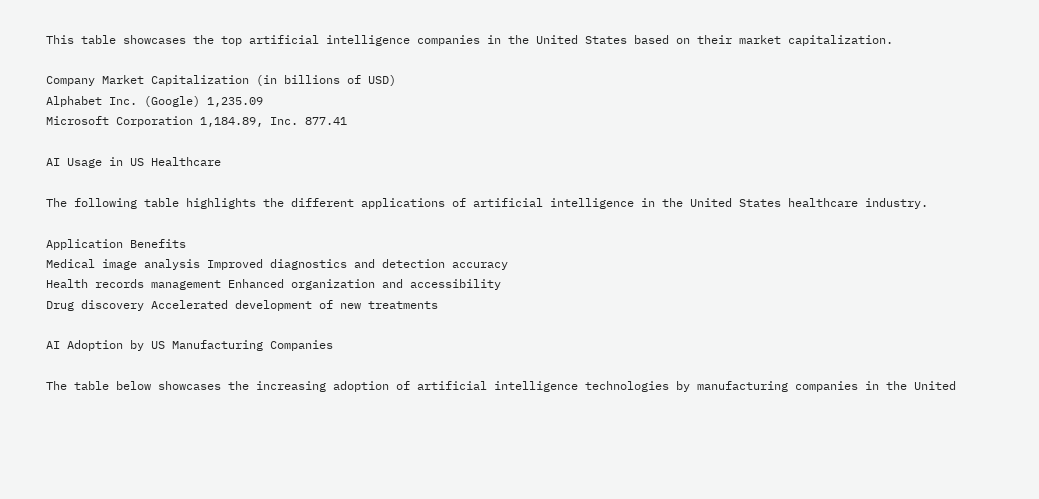This table showcases the top artificial intelligence companies in the United States based on their market capitalization.

Company Market Capitalization (in billions of USD)
Alphabet Inc. (Google) 1,235.09
Microsoft Corporation 1,184.89, Inc. 877.41

AI Usage in US Healthcare

The following table highlights the different applications of artificial intelligence in the United States healthcare industry.

Application Benefits
Medical image analysis Improved diagnostics and detection accuracy
Health records management Enhanced organization and accessibility
Drug discovery Accelerated development of new treatments

AI Adoption by US Manufacturing Companies

The table below showcases the increasing adoption of artificial intelligence technologies by manufacturing companies in the United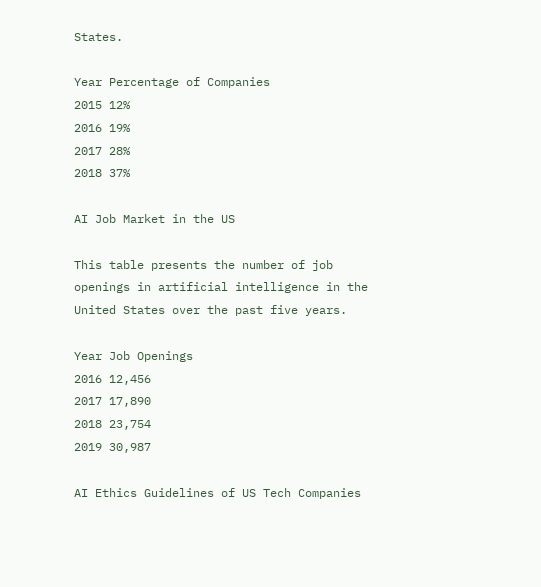States.

Year Percentage of Companies
2015 12%
2016 19%
2017 28%
2018 37%

AI Job Market in the US

This table presents the number of job openings in artificial intelligence in the United States over the past five years.

Year Job Openings
2016 12,456
2017 17,890
2018 23,754
2019 30,987

AI Ethics Guidelines of US Tech Companies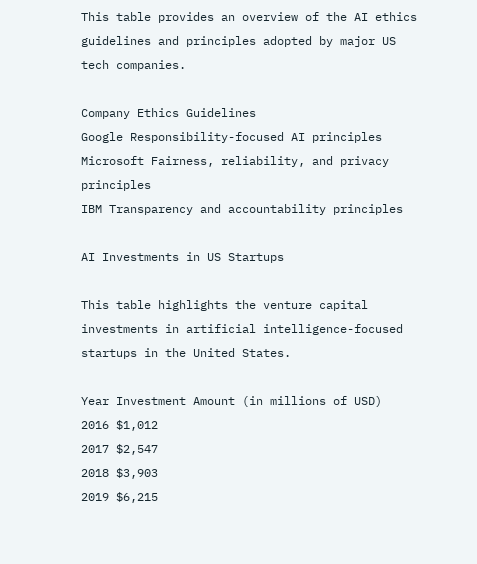This table provides an overview of the AI ethics guidelines and principles adopted by major US tech companies.

Company Ethics Guidelines
Google Responsibility-focused AI principles
Microsoft Fairness, reliability, and privacy principles
IBM Transparency and accountability principles

AI Investments in US Startups

This table highlights the venture capital investments in artificial intelligence-focused startups in the United States.

Year Investment Amount (in millions of USD)
2016 $1,012
2017 $2,547
2018 $3,903
2019 $6,215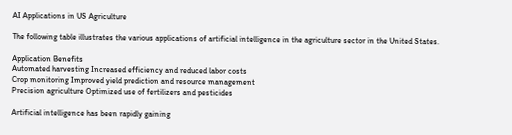AI Applications in US Agriculture

The following table illustrates the various applications of artificial intelligence in the agriculture sector in the United States.

Application Benefits
Automated harvesting Increased efficiency and reduced labor costs
Crop monitoring Improved yield prediction and resource management
Precision agriculture Optimized use of fertilizers and pesticides

Artificial intelligence has been rapidly gaining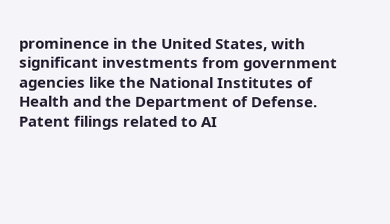prominence in the United States, with significant investments from government agencies like the National Institutes of Health and the Department of Defense. Patent filings related to AI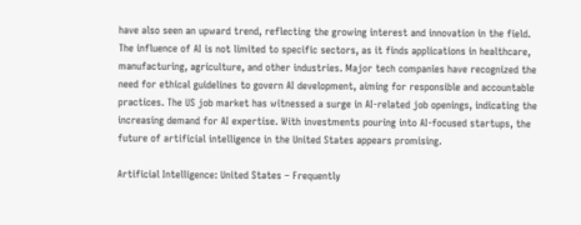have also seen an upward trend, reflecting the growing interest and innovation in the field. The influence of AI is not limited to specific sectors, as it finds applications in healthcare, manufacturing, agriculture, and other industries. Major tech companies have recognized the need for ethical guidelines to govern AI development, aiming for responsible and accountable practices. The US job market has witnessed a surge in AI-related job openings, indicating the increasing demand for AI expertise. With investments pouring into AI-focused startups, the future of artificial intelligence in the United States appears promising.

Artificial Intelligence: United States – Frequently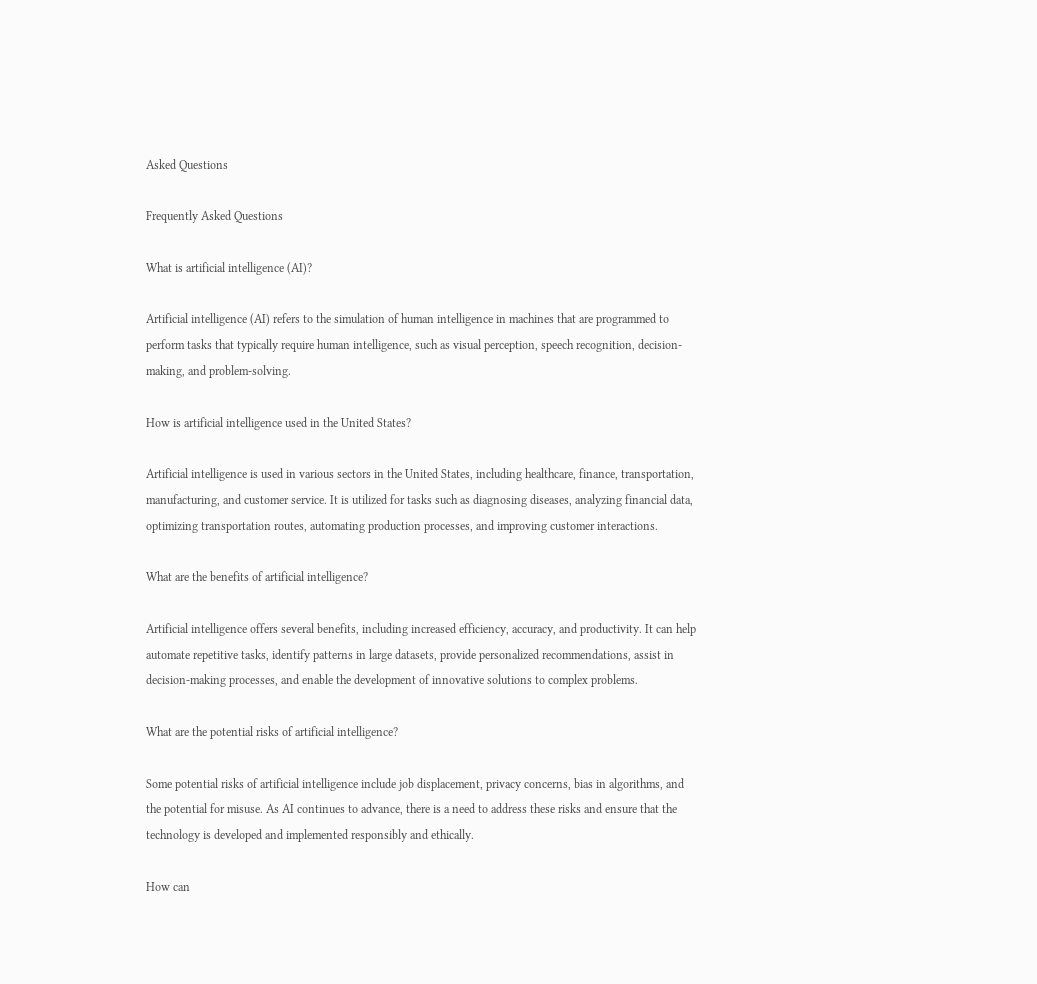Asked Questions

Frequently Asked Questions

What is artificial intelligence (AI)?

Artificial intelligence (AI) refers to the simulation of human intelligence in machines that are programmed to perform tasks that typically require human intelligence, such as visual perception, speech recognition, decision-making, and problem-solving.

How is artificial intelligence used in the United States?

Artificial intelligence is used in various sectors in the United States, including healthcare, finance, transportation, manufacturing, and customer service. It is utilized for tasks such as diagnosing diseases, analyzing financial data, optimizing transportation routes, automating production processes, and improving customer interactions.

What are the benefits of artificial intelligence?

Artificial intelligence offers several benefits, including increased efficiency, accuracy, and productivity. It can help automate repetitive tasks, identify patterns in large datasets, provide personalized recommendations, assist in decision-making processes, and enable the development of innovative solutions to complex problems.

What are the potential risks of artificial intelligence?

Some potential risks of artificial intelligence include job displacement, privacy concerns, bias in algorithms, and the potential for misuse. As AI continues to advance, there is a need to address these risks and ensure that the technology is developed and implemented responsibly and ethically.

How can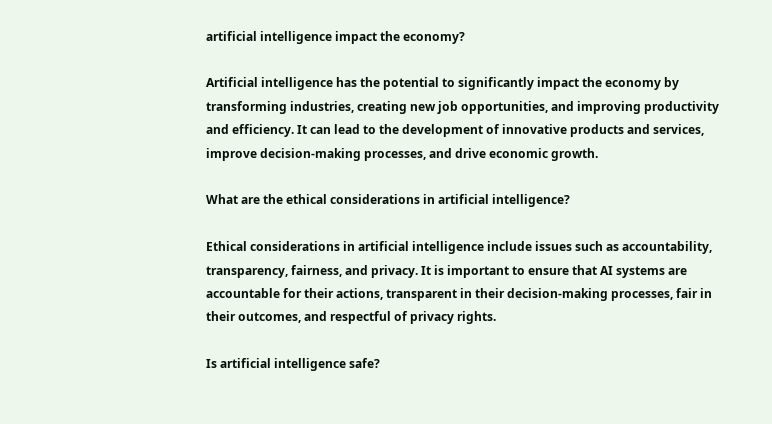artificial intelligence impact the economy?

Artificial intelligence has the potential to significantly impact the economy by transforming industries, creating new job opportunities, and improving productivity and efficiency. It can lead to the development of innovative products and services, improve decision-making processes, and drive economic growth.

What are the ethical considerations in artificial intelligence?

Ethical considerations in artificial intelligence include issues such as accountability, transparency, fairness, and privacy. It is important to ensure that AI systems are accountable for their actions, transparent in their decision-making processes, fair in their outcomes, and respectful of privacy rights.

Is artificial intelligence safe?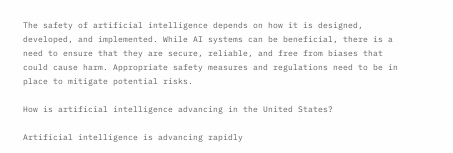The safety of artificial intelligence depends on how it is designed, developed, and implemented. While AI systems can be beneficial, there is a need to ensure that they are secure, reliable, and free from biases that could cause harm. Appropriate safety measures and regulations need to be in place to mitigate potential risks.

How is artificial intelligence advancing in the United States?

Artificial intelligence is advancing rapidly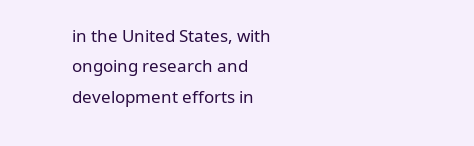in the United States, with ongoing research and development efforts in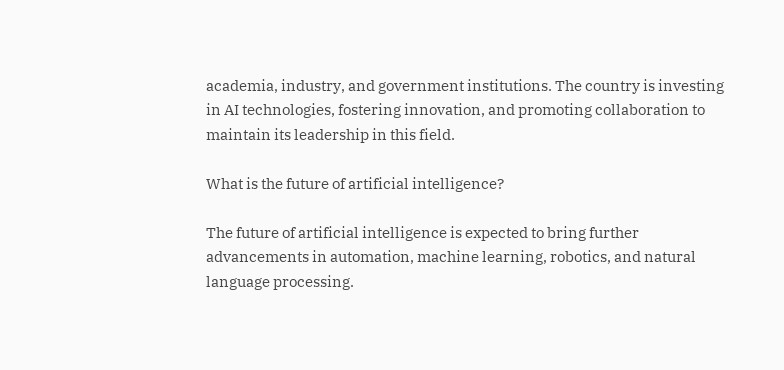academia, industry, and government institutions. The country is investing in AI technologies, fostering innovation, and promoting collaboration to maintain its leadership in this field.

What is the future of artificial intelligence?

The future of artificial intelligence is expected to bring further advancements in automation, machine learning, robotics, and natural language processing.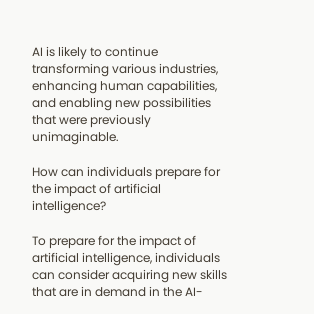AI is likely to continue transforming various industries, enhancing human capabilities, and enabling new possibilities that were previously unimaginable.

How can individuals prepare for the impact of artificial intelligence?

To prepare for the impact of artificial intelligence, individuals can consider acquiring new skills that are in demand in the AI-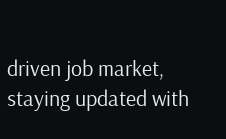driven job market, staying updated with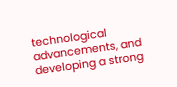technological advancements, and developing a strong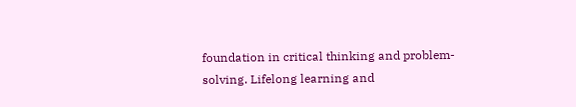foundation in critical thinking and problem-solving. Lifelong learning and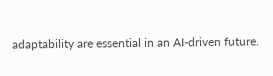adaptability are essential in an AI-driven future.